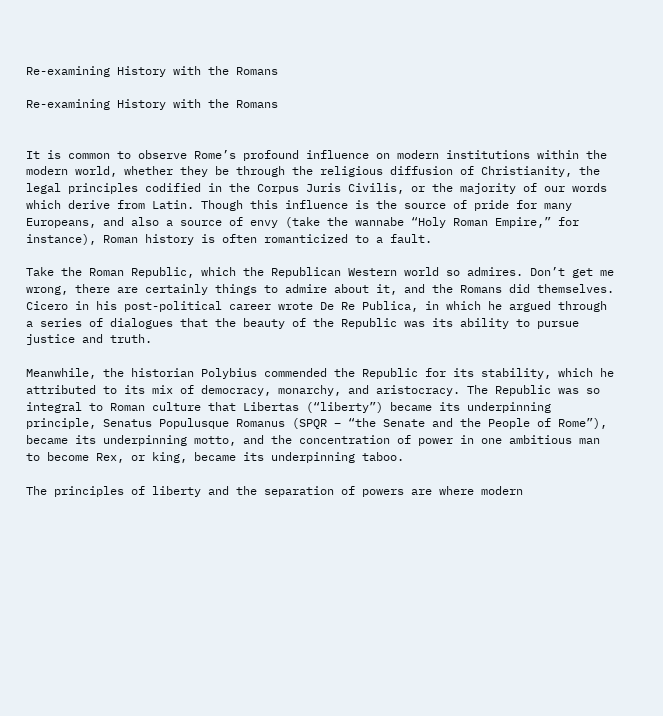Re-examining History with the Romans

Re-examining History with the Romans


It is common to observe Rome’s profound influence on modern institutions within the modern world, whether they be through the religious diffusion of Christianity, the legal principles codified in the Corpus Juris Civilis, or the majority of our words which derive from Latin. Though this influence is the source of pride for many Europeans, and also a source of envy (take the wannabe “Holy Roman Empire,” for instance), Roman history is often romanticized to a fault.

Take the Roman Republic, which the Republican Western world so admires. Don’t get me wrong, there are certainly things to admire about it, and the Romans did themselves. Cicero in his post-political career wrote De Re Publica, in which he argued through a series of dialogues that the beauty of the Republic was its ability to pursue justice and truth.

Meanwhile, the historian Polybius commended the Republic for its stability, which he attributed to its mix of democracy, monarchy, and aristocracy. The Republic was so integral to Roman culture that Libertas (“liberty”) became its underpinning principle, Senatus Populusque Romanus (SPQR – “the Senate and the People of Rome”), became its underpinning motto, and the concentration of power in one ambitious man to become Rex, or king, became its underpinning taboo.

The principles of liberty and the separation of powers are where modern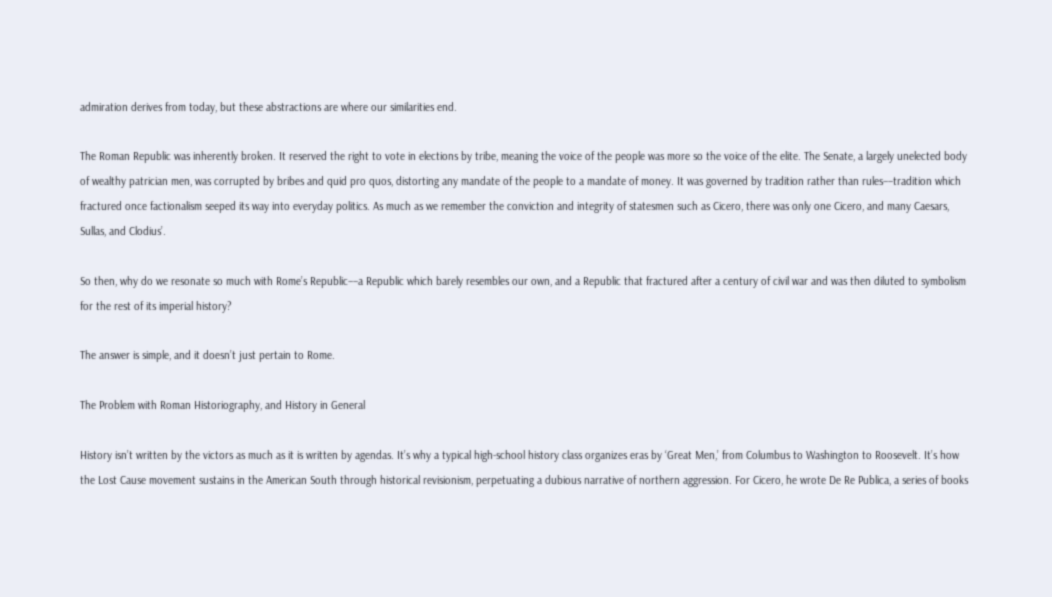admiration derives from today, but these abstractions are where our similarities end.

The Roman Republic was inherently broken. It reserved the right to vote in elections by tribe, meaning the voice of the people was more so the voice of the elite. The Senate, a largely unelected body of wealthy patrician men, was corrupted by bribes and quid pro quos, distorting any mandate of the people to a mandate of money. It was governed by tradition rather than rules––tradition which fractured once factionalism seeped its way into everyday politics. As much as we remember the conviction and integrity of statesmen such as Cicero, there was only one Cicero, and many Caesars, Sullas, and Clodius’.

So then, why do we resonate so much with Rome’s Republic––a Republic which barely resembles our own, and a Republic that fractured after a century of civil war and was then diluted to symbolism for the rest of its imperial history?

The answer is simple, and it doesn’t just pertain to Rome.

The Problem with Roman Historiography, and History in General

History isn’t written by the victors as much as it is written by agendas. It’s why a typical high-school history class organizes eras by ‘Great Men,’ from Columbus to Washington to Roosevelt. It’s how the Lost Cause movement sustains in the American South through historical revisionism, perpetuating a dubious narrative of northern aggression. For Cicero, he wrote De Re Publica, a series of books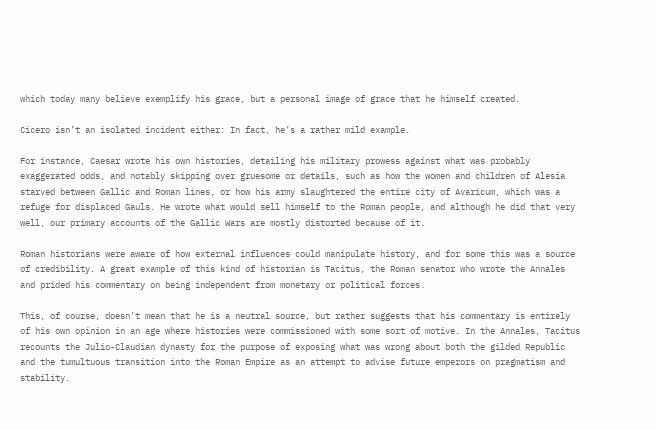which today many believe exemplify his grace, but a personal image of grace that he himself created.

Cicero isn’t an isolated incident either: In fact, he’s a rather mild example.

For instance, Caesar wrote his own histories, detailing his military prowess against what was probably exaggerated odds, and notably skipping over gruesome or details, such as how the women and children of Alesia starved between Gallic and Roman lines, or how his army slaughtered the entire city of Avaricum, which was a refuge for displaced Gauls. He wrote what would sell himself to the Roman people, and although he did that very well, our primary accounts of the Gallic Wars are mostly distorted because of it.

Roman historians were aware of how external influences could manipulate history, and for some this was a source of credibility. A great example of this kind of historian is Tacitus, the Roman senator who wrote the Annales and prided his commentary on being independent from monetary or political forces.

This, of course, doesn’t mean that he is a neutral source, but rather suggests that his commentary is entirely of his own opinion in an age where histories were commissioned with some sort of motive. In the Annales, Tacitus recounts the Julio-Claudian dynasty for the purpose of exposing what was wrong about both the gilded Republic and the tumultuous transition into the Roman Empire as an attempt to advise future emperors on pragmatism and stability.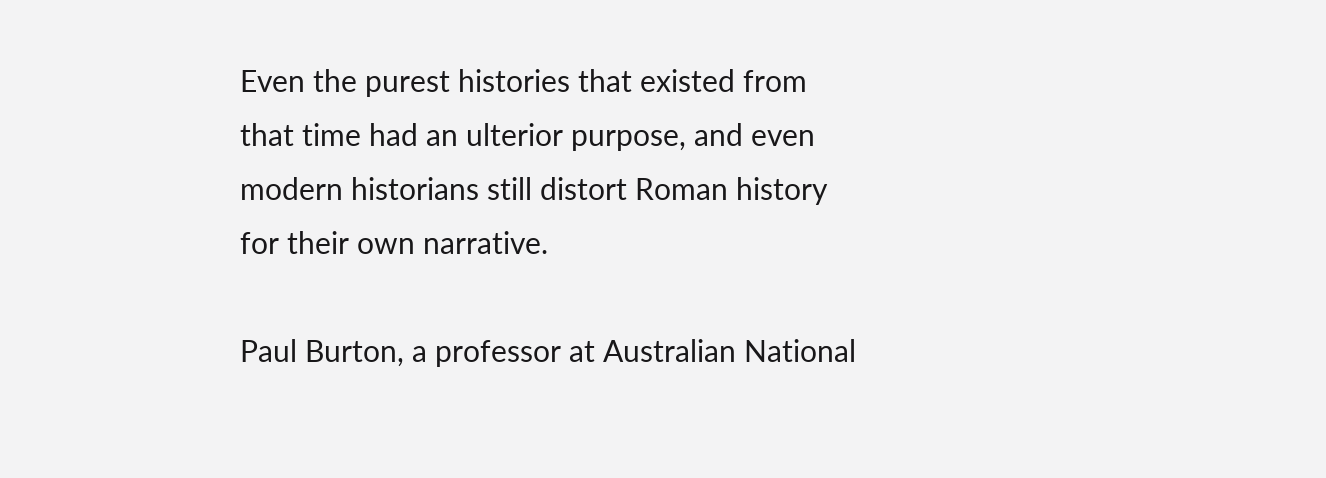Even the purest histories that existed from that time had an ulterior purpose, and even modern historians still distort Roman history for their own narrative.

Paul Burton, a professor at Australian National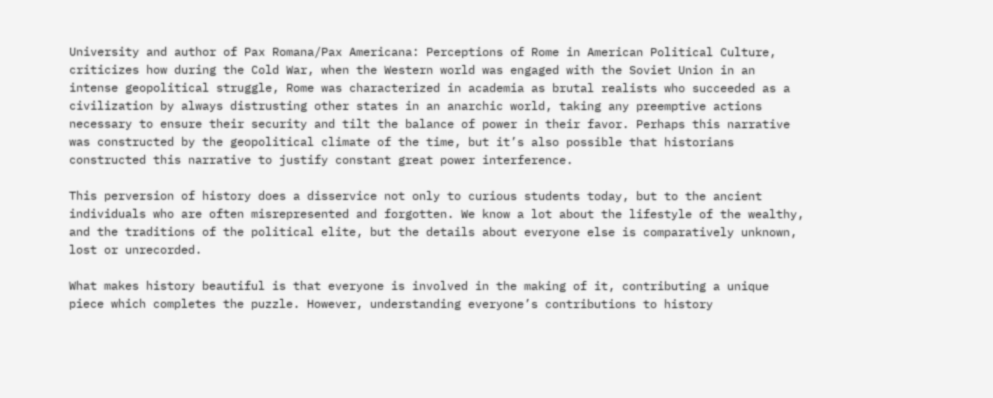University and author of Pax Romana/Pax Americana: Perceptions of Rome in American Political Culture, criticizes how during the Cold War, when the Western world was engaged with the Soviet Union in an intense geopolitical struggle, Rome was characterized in academia as brutal realists who succeeded as a civilization by always distrusting other states in an anarchic world, taking any preemptive actions necessary to ensure their security and tilt the balance of power in their favor. Perhaps this narrative was constructed by the geopolitical climate of the time, but it’s also possible that historians constructed this narrative to justify constant great power interference.

This perversion of history does a disservice not only to curious students today, but to the ancient individuals who are often misrepresented and forgotten. We know a lot about the lifestyle of the wealthy, and the traditions of the political elite, but the details about everyone else is comparatively unknown, lost or unrecorded.

What makes history beautiful is that everyone is involved in the making of it, contributing a unique piece which completes the puzzle. However, understanding everyone’s contributions to history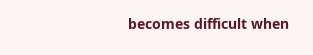becomes difficult when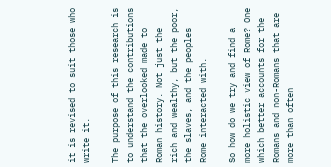it is revised to suit those who write it.

The purpose of this research is to understand the contributions that the overlooked made to Roman history. Not just the rich and wealthy, but the poor, the slaves, and the peoples Rome interacted with.

So how do we try and find a more holistic view of Rome? One which better accounts for the Romans and non-Romans that are more than often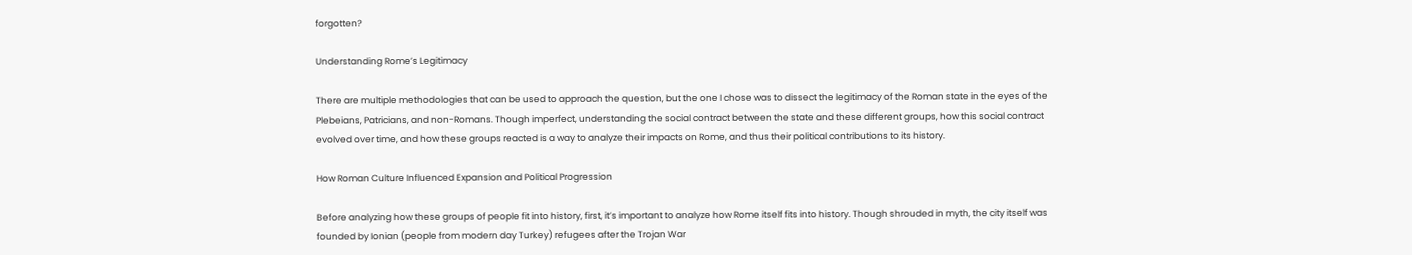forgotten?

Understanding Rome’s Legitimacy

There are multiple methodologies that can be used to approach the question, but the one I chose was to dissect the legitimacy of the Roman state in the eyes of the Plebeians, Patricians, and non-Romans. Though imperfect, understanding the social contract between the state and these different groups, how this social contract evolved over time, and how these groups reacted is a way to analyze their impacts on Rome, and thus their political contributions to its history.

How Roman Culture Influenced Expansion and Political Progression

Before analyzing how these groups of people fit into history, first, it’s important to analyze how Rome itself fits into history. Though shrouded in myth, the city itself was founded by Ionian (people from modern day Turkey) refugees after the Trojan War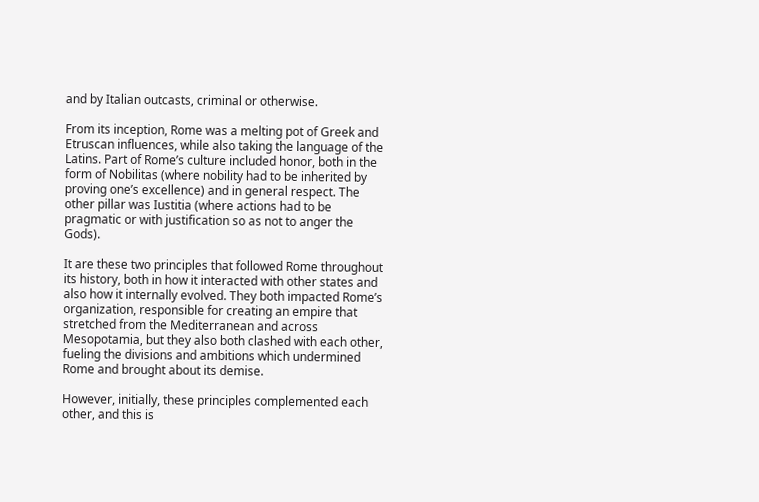and by Italian outcasts, criminal or otherwise.

From its inception, Rome was a melting pot of Greek and Etruscan influences, while also taking the language of the Latins. Part of Rome’s culture included honor, both in the form of Nobilitas (where nobility had to be inherited by proving one’s excellence) and in general respect. The other pillar was Iustitia (where actions had to be pragmatic or with justification so as not to anger the Gods).

It are these two principles that followed Rome throughout its history, both in how it interacted with other states and also how it internally evolved. They both impacted Rome’s organization, responsible for creating an empire that stretched from the Mediterranean and across Mesopotamia, but they also both clashed with each other, fueling the divisions and ambitions which undermined Rome and brought about its demise.

However, initially, these principles complemented each other, and this is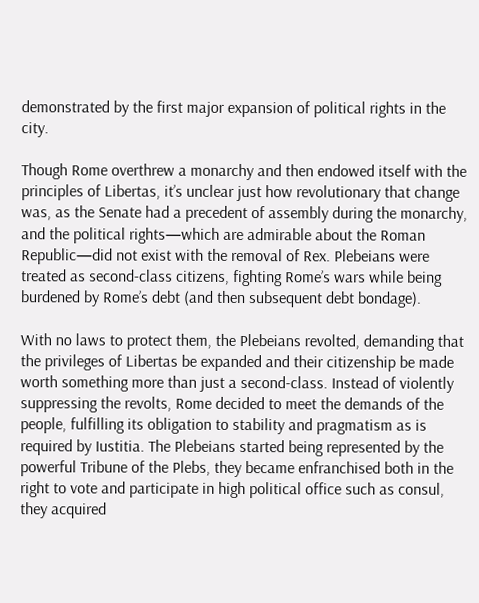demonstrated by the first major expansion of political rights in the city.

Though Rome overthrew a monarchy and then endowed itself with the principles of Libertas, it’s unclear just how revolutionary that change was, as the Senate had a precedent of assembly during the monarchy, and the political rights—which are admirable about the Roman Republic—did not exist with the removal of Rex. Plebeians were treated as second-class citizens, fighting Rome’s wars while being burdened by Rome’s debt (and then subsequent debt bondage).

With no laws to protect them, the Plebeians revolted, demanding that the privileges of Libertas be expanded and their citizenship be made worth something more than just a second-class. Instead of violently suppressing the revolts, Rome decided to meet the demands of the people, fulfilling its obligation to stability and pragmatism as is required by Iustitia. The Plebeians started being represented by the powerful Tribune of the Plebs, they became enfranchised both in the right to vote and participate in high political office such as consul, they acquired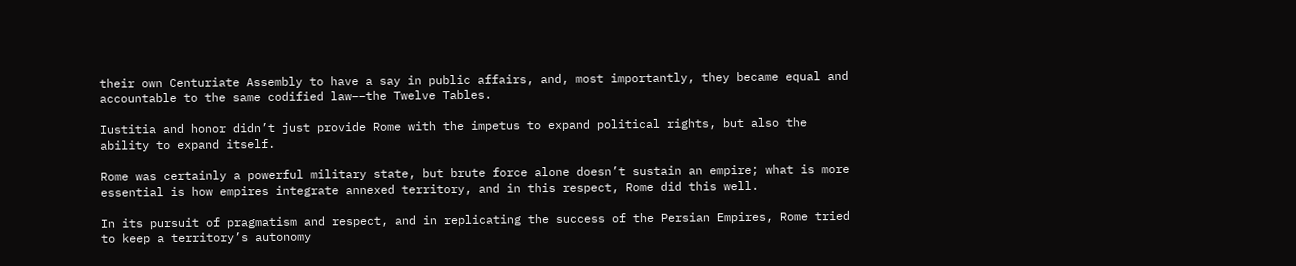their own Centuriate Assembly to have a say in public affairs, and, most importantly, they became equal and accountable to the same codified law––the Twelve Tables.

Iustitia and honor didn’t just provide Rome with the impetus to expand political rights, but also the ability to expand itself.

Rome was certainly a powerful military state, but brute force alone doesn’t sustain an empire; what is more essential is how empires integrate annexed territory, and in this respect, Rome did this well.

In its pursuit of pragmatism and respect, and in replicating the success of the Persian Empires, Rome tried to keep a territory’s autonomy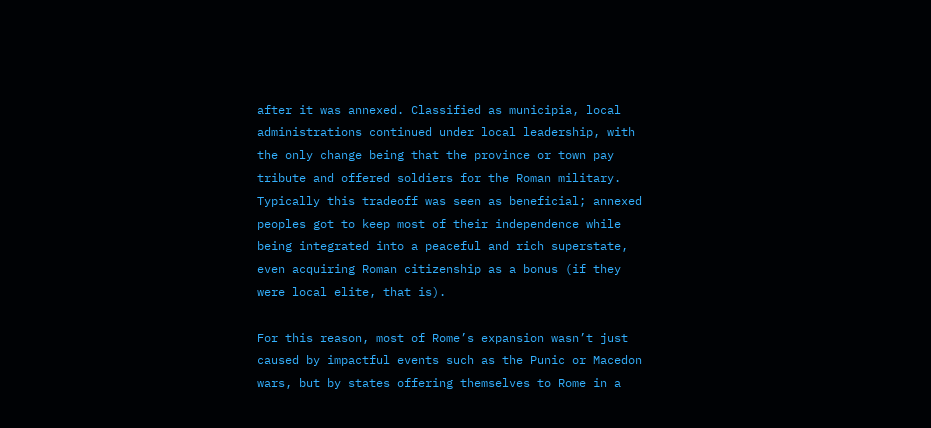after it was annexed. Classified as municipia, local administrations continued under local leadership, with the only change being that the province or town pay tribute and offered soldiers for the Roman military. Typically this tradeoff was seen as beneficial; annexed peoples got to keep most of their independence while being integrated into a peaceful and rich superstate, even acquiring Roman citizenship as a bonus (if they were local elite, that is).

For this reason, most of Rome’s expansion wasn’t just caused by impactful events such as the Punic or Macedon wars, but by states offering themselves to Rome in a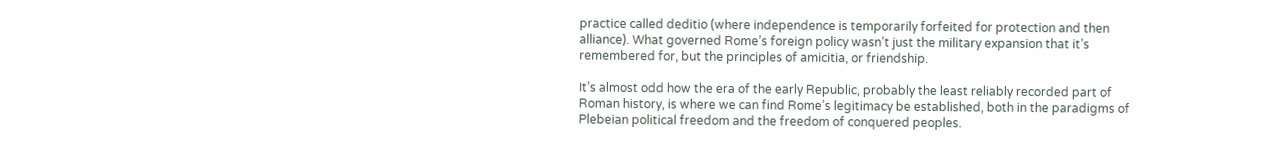practice called deditio (where independence is temporarily forfeited for protection and then alliance). What governed Rome’s foreign policy wasn’t just the military expansion that it’s remembered for, but the principles of amicitia, or friendship.

It’s almost odd how the era of the early Republic, probably the least reliably recorded part of Roman history, is where we can find Rome’s legitimacy be established, both in the paradigms of Plebeian political freedom and the freedom of conquered peoples.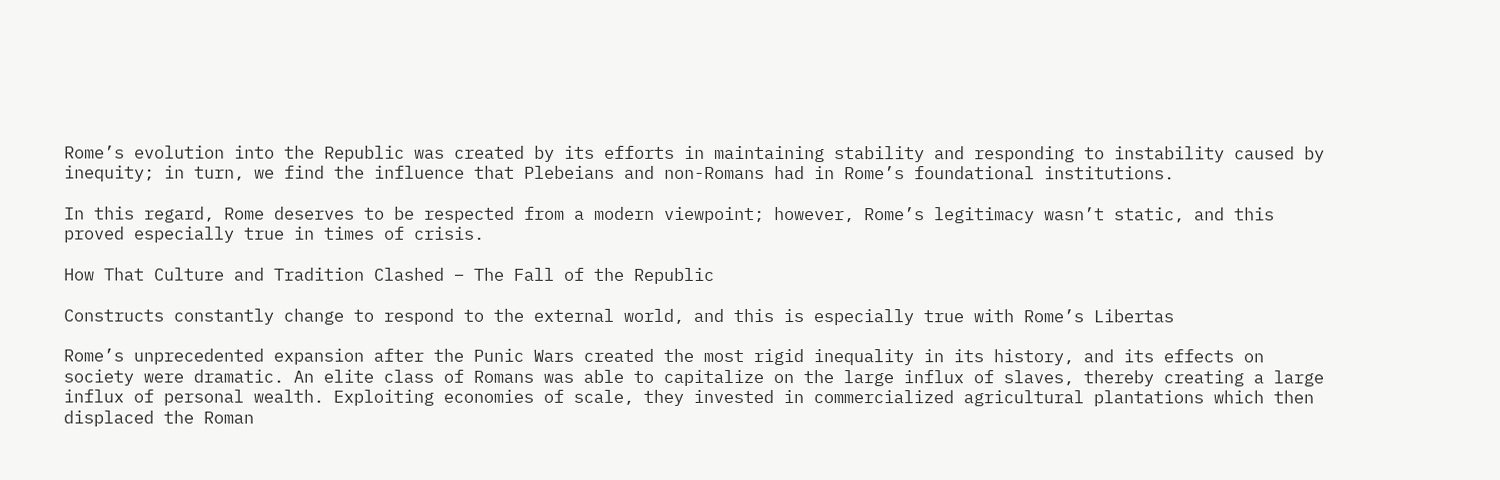Rome’s evolution into the Republic was created by its efforts in maintaining stability and responding to instability caused by inequity; in turn, we find the influence that Plebeians and non-Romans had in Rome’s foundational institutions.

In this regard, Rome deserves to be respected from a modern viewpoint; however, Rome’s legitimacy wasn’t static, and this proved especially true in times of crisis.

How That Culture and Tradition Clashed – The Fall of the Republic

Constructs constantly change to respond to the external world, and this is especially true with Rome’s Libertas

Rome’s unprecedented expansion after the Punic Wars created the most rigid inequality in its history, and its effects on society were dramatic. An elite class of Romans was able to capitalize on the large influx of slaves, thereby creating a large influx of personal wealth. Exploiting economies of scale, they invested in commercialized agricultural plantations which then displaced the Roman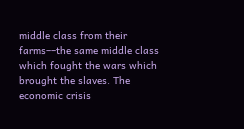middle class from their farms––the same middle class which fought the wars which brought the slaves. The economic crisis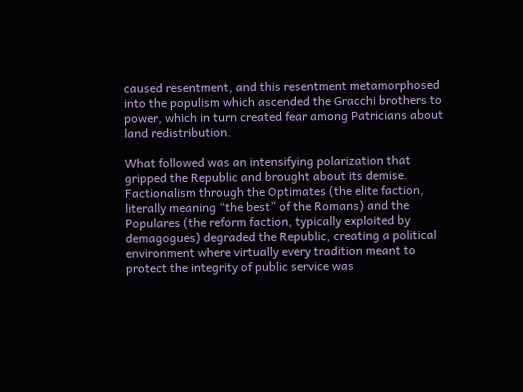caused resentment, and this resentment metamorphosed into the populism which ascended the Gracchi brothers to power, which in turn created fear among Patricians about land redistribution.

What followed was an intensifying polarization that gripped the Republic and brought about its demise. Factionalism through the Optimates (the elite faction, literally meaning “the best” of the Romans) and the Populares (the reform faction, typically exploited by demagogues) degraded the Republic, creating a political environment where virtually every tradition meant to protect the integrity of public service was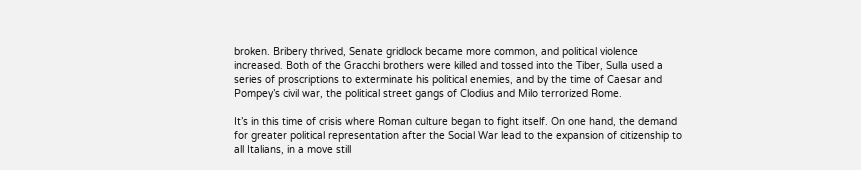broken. Bribery thrived, Senate gridlock became more common, and political violence increased. Both of the Gracchi brothers were killed and tossed into the Tiber, Sulla used a series of proscriptions to exterminate his political enemies, and by the time of Caesar and Pompey’s civil war, the political street gangs of Clodius and Milo terrorized Rome.

It’s in this time of crisis where Roman culture began to fight itself. On one hand, the demand for greater political representation after the Social War lead to the expansion of citizenship to all Italians, in a move still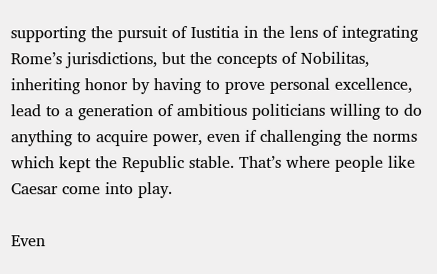supporting the pursuit of Iustitia in the lens of integrating Rome’s jurisdictions, but the concepts of Nobilitas, inheriting honor by having to prove personal excellence, lead to a generation of ambitious politicians willing to do anything to acquire power, even if challenging the norms which kept the Republic stable. That’s where people like Caesar come into play.

Even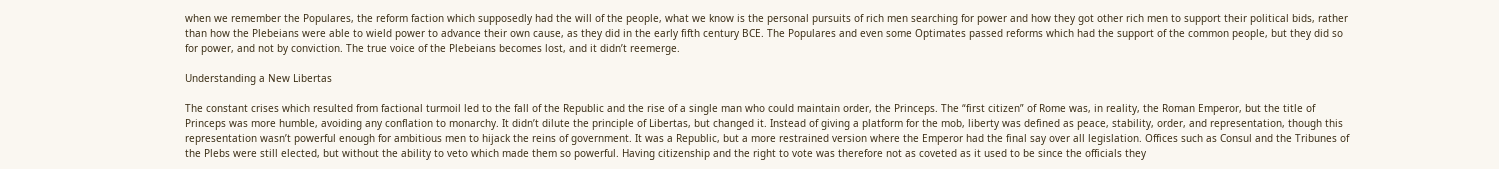when we remember the Populares, the reform faction which supposedly had the will of the people, what we know is the personal pursuits of rich men searching for power and how they got other rich men to support their political bids, rather than how the Plebeians were able to wield power to advance their own cause, as they did in the early fifth century BCE. The Populares and even some Optimates passed reforms which had the support of the common people, but they did so for power, and not by conviction. The true voice of the Plebeians becomes lost, and it didn’t reemerge.

Understanding a New Libertas

The constant crises which resulted from factional turmoil led to the fall of the Republic and the rise of a single man who could maintain order, the Princeps. The “first citizen” of Rome was, in reality, the Roman Emperor, but the title of Princeps was more humble, avoiding any conflation to monarchy. It didn’t dilute the principle of Libertas, but changed it. Instead of giving a platform for the mob, liberty was defined as peace, stability, order, and representation, though this representation wasn’t powerful enough for ambitious men to hijack the reins of government. It was a Republic, but a more restrained version where the Emperor had the final say over all legislation. Offices such as Consul and the Tribunes of the Plebs were still elected, but without the ability to veto which made them so powerful. Having citizenship and the right to vote was therefore not as coveted as it used to be since the officials they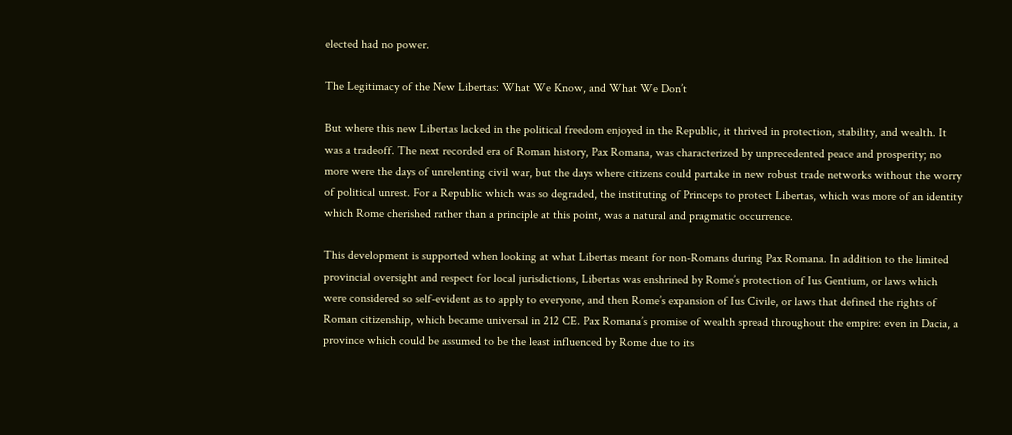elected had no power.

The Legitimacy of the New Libertas: What We Know, and What We Don’t

But where this new Libertas lacked in the political freedom enjoyed in the Republic, it thrived in protection, stability, and wealth. It was a tradeoff. The next recorded era of Roman history, Pax Romana, was characterized by unprecedented peace and prosperity; no more were the days of unrelenting civil war, but the days where citizens could partake in new robust trade networks without the worry of political unrest. For a Republic which was so degraded, the instituting of Princeps to protect Libertas, which was more of an identity which Rome cherished rather than a principle at this point, was a natural and pragmatic occurrence.

This development is supported when looking at what Libertas meant for non-Romans during Pax Romana. In addition to the limited provincial oversight and respect for local jurisdictions, Libertas was enshrined by Rome’s protection of Ius Gentium, or laws which were considered so self-evident as to apply to everyone, and then Rome’s expansion of Ius Civile, or laws that defined the rights of Roman citizenship, which became universal in 212 CE. Pax Romana’s promise of wealth spread throughout the empire: even in Dacia, a province which could be assumed to be the least influenced by Rome due to its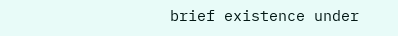brief existence under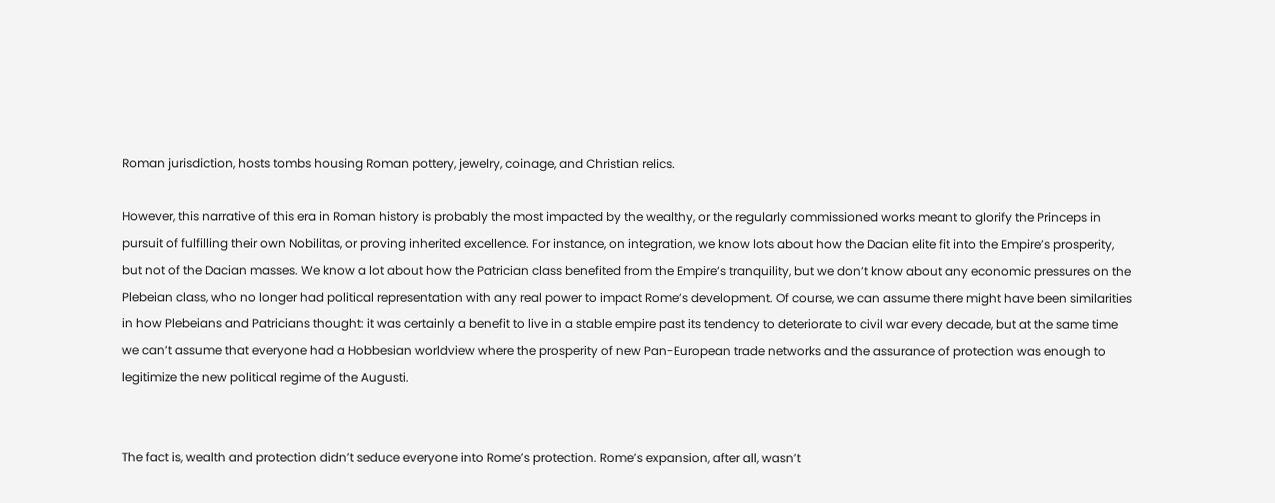Roman jurisdiction, hosts tombs housing Roman pottery, jewelry, coinage, and Christian relics.

However, this narrative of this era in Roman history is probably the most impacted by the wealthy, or the regularly commissioned works meant to glorify the Princeps in pursuit of fulfilling their own Nobilitas, or proving inherited excellence. For instance, on integration, we know lots about how the Dacian elite fit into the Empire’s prosperity, but not of the Dacian masses. We know a lot about how the Patrician class benefited from the Empire’s tranquility, but we don’t know about any economic pressures on the Plebeian class, who no longer had political representation with any real power to impact Rome’s development. Of course, we can assume there might have been similarities in how Plebeians and Patricians thought: it was certainly a benefit to live in a stable empire past its tendency to deteriorate to civil war every decade, but at the same time we can’t assume that everyone had a Hobbesian worldview where the prosperity of new Pan-European trade networks and the assurance of protection was enough to legitimize the new political regime of the Augusti.


The fact is, wealth and protection didn’t seduce everyone into Rome’s protection. Rome’s expansion, after all, wasn’t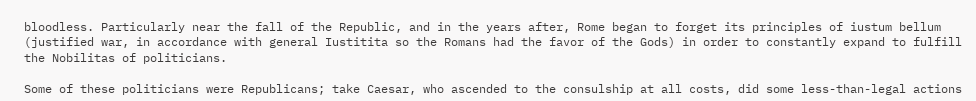bloodless. Particularly near the fall of the Republic, and in the years after, Rome began to forget its principles of iustum bellum (justified war, in accordance with general Iustitita so the Romans had the favor of the Gods) in order to constantly expand to fulfill the Nobilitas of politicians.

Some of these politicians were Republicans; take Caesar, who ascended to the consulship at all costs, did some less-than-legal actions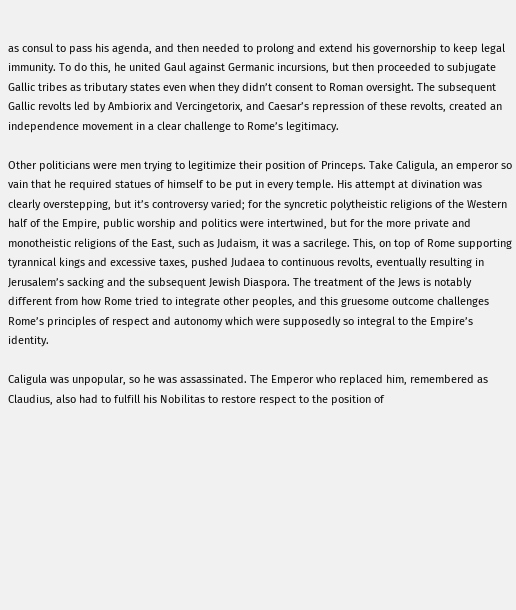as consul to pass his agenda, and then needed to prolong and extend his governorship to keep legal immunity. To do this, he united Gaul against Germanic incursions, but then proceeded to subjugate Gallic tribes as tributary states even when they didn’t consent to Roman oversight. The subsequent Gallic revolts led by Ambiorix and Vercingetorix, and Caesar’s repression of these revolts, created an independence movement in a clear challenge to Rome’s legitimacy.

Other politicians were men trying to legitimize their position of Princeps. Take Caligula, an emperor so vain that he required statues of himself to be put in every temple. His attempt at divination was clearly overstepping, but it’s controversy varied; for the syncretic polytheistic religions of the Western half of the Empire, public worship and politics were intertwined, but for the more private and monotheistic religions of the East, such as Judaism, it was a sacrilege. This, on top of Rome supporting tyrannical kings and excessive taxes, pushed Judaea to continuous revolts, eventually resulting in Jerusalem’s sacking and the subsequent Jewish Diaspora. The treatment of the Jews is notably different from how Rome tried to integrate other peoples, and this gruesome outcome challenges Rome’s principles of respect and autonomy which were supposedly so integral to the Empire’s identity.

Caligula was unpopular, so he was assassinated. The Emperor who replaced him, remembered as Claudius, also had to fulfill his Nobilitas to restore respect to the position of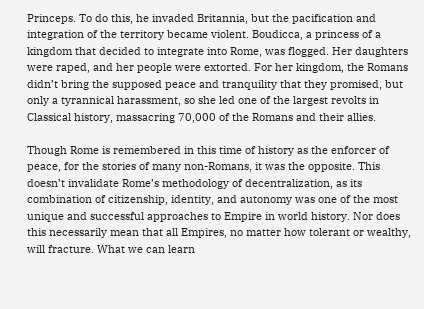Princeps. To do this, he invaded Britannia, but the pacification and integration of the territory became violent. Boudicca, a princess of a kingdom that decided to integrate into Rome, was flogged. Her daughters were raped, and her people were extorted. For her kingdom, the Romans didn’t bring the supposed peace and tranquility that they promised, but only a tyrannical harassment, so she led one of the largest revolts in Classical history, massacring 70,000 of the Romans and their allies.

Though Rome is remembered in this time of history as the enforcer of peace, for the stories of many non-Romans, it was the opposite. This doesn’t invalidate Rome’s methodology of decentralization, as its combination of citizenship, identity, and autonomy was one of the most unique and successful approaches to Empire in world history. Nor does this necessarily mean that all Empires, no matter how tolerant or wealthy, will fracture. What we can learn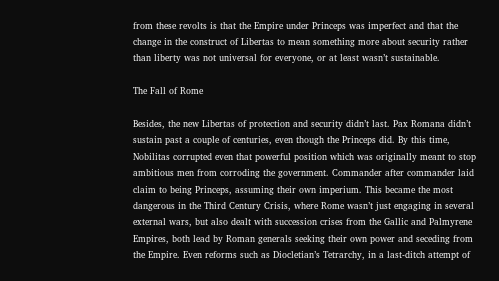from these revolts is that the Empire under Princeps was imperfect and that the change in the construct of Libertas to mean something more about security rather than liberty was not universal for everyone, or at least wasn’t sustainable.

The Fall of Rome

Besides, the new Libertas of protection and security didn’t last. Pax Romana didn’t sustain past a couple of centuries, even though the Princeps did. By this time, Nobilitas corrupted even that powerful position which was originally meant to stop ambitious men from corroding the government. Commander after commander laid claim to being Princeps, assuming their own imperium. This became the most dangerous in the Third Century Crisis, where Rome wasn’t just engaging in several external wars, but also dealt with succession crises from the Gallic and Palmyrene Empires, both lead by Roman generals seeking their own power and seceding from the Empire. Even reforms such as Diocletian’s Tetrarchy, in a last-ditch attempt of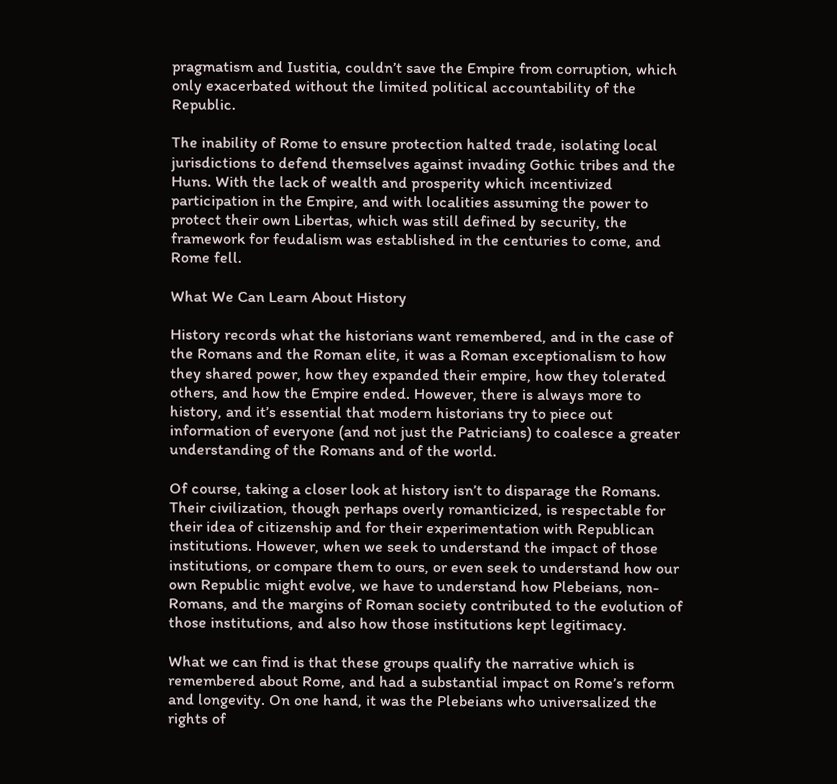pragmatism and Iustitia, couldn’t save the Empire from corruption, which only exacerbated without the limited political accountability of the Republic.

The inability of Rome to ensure protection halted trade, isolating local jurisdictions to defend themselves against invading Gothic tribes and the Huns. With the lack of wealth and prosperity which incentivized participation in the Empire, and with localities assuming the power to protect their own Libertas, which was still defined by security, the framework for feudalism was established in the centuries to come, and Rome fell.

What We Can Learn About History

History records what the historians want remembered, and in the case of the Romans and the Roman elite, it was a Roman exceptionalism to how they shared power, how they expanded their empire, how they tolerated others, and how the Empire ended. However, there is always more to history, and it’s essential that modern historians try to piece out information of everyone (and not just the Patricians) to coalesce a greater understanding of the Romans and of the world.

Of course, taking a closer look at history isn’t to disparage the Romans. Their civilization, though perhaps overly romanticized, is respectable for their idea of citizenship and for their experimentation with Republican institutions. However, when we seek to understand the impact of those institutions, or compare them to ours, or even seek to understand how our own Republic might evolve, we have to understand how Plebeians, non-Romans, and the margins of Roman society contributed to the evolution of those institutions, and also how those institutions kept legitimacy.

What we can find is that these groups qualify the narrative which is remembered about Rome, and had a substantial impact on Rome’s reform and longevity. On one hand, it was the Plebeians who universalized the rights of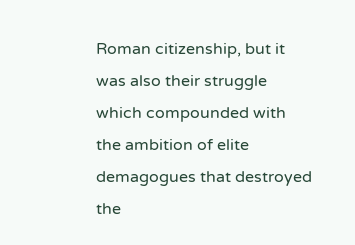Roman citizenship, but it was also their struggle which compounded with the ambition of elite demagogues that destroyed the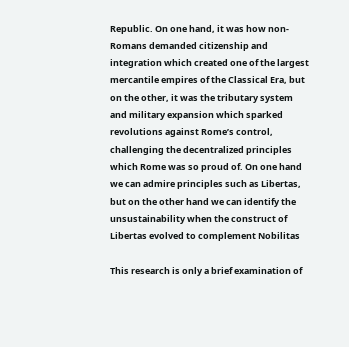Republic. On one hand, it was how non-Romans demanded citizenship and integration which created one of the largest mercantile empires of the Classical Era, but on the other, it was the tributary system and military expansion which sparked revolutions against Rome’s control, challenging the decentralized principles which Rome was so proud of. On one hand we can admire principles such as Libertas, but on the other hand we can identify the unsustainability when the construct of Libertas evolved to complement Nobilitas

This research is only a brief examination of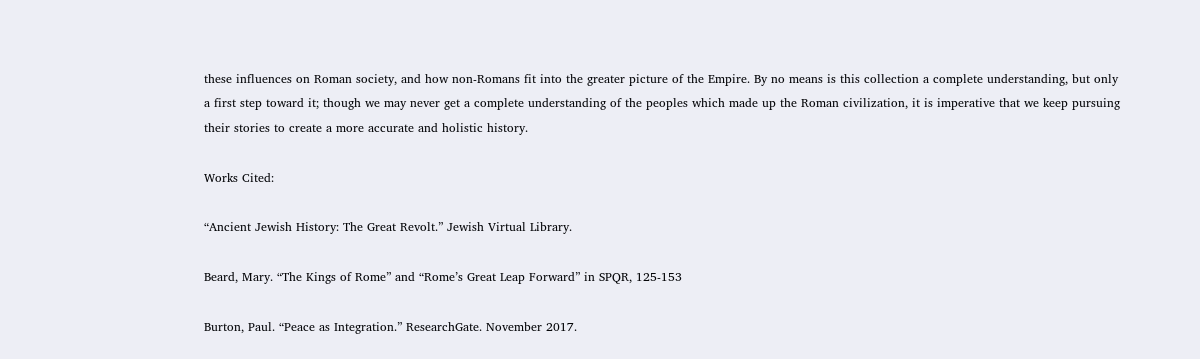these influences on Roman society, and how non-Romans fit into the greater picture of the Empire. By no means is this collection a complete understanding, but only a first step toward it; though we may never get a complete understanding of the peoples which made up the Roman civilization, it is imperative that we keep pursuing their stories to create a more accurate and holistic history.

Works Cited:

“Ancient Jewish History: The Great Revolt.” Jewish Virtual Library.

Beard, Mary. “The Kings of Rome” and “Rome’s Great Leap Forward” in SPQR, 125-153

Burton, Paul. “Peace as Integration.” ResearchGate. November 2017.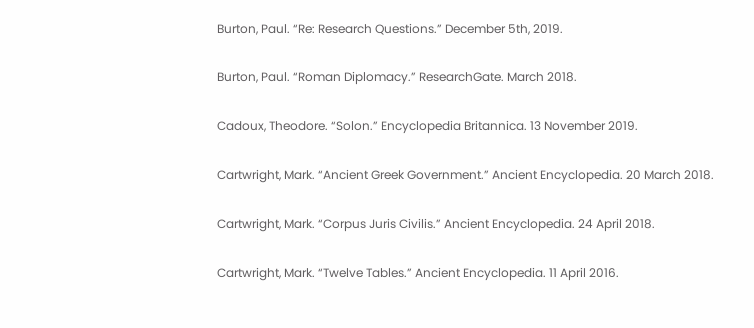Burton, Paul. “Re: Research Questions.” December 5th, 2019.

Burton, Paul. “Roman Diplomacy.” ResearchGate. March 2018.

Cadoux, Theodore. “Solon.” Encyclopedia Britannica. 13 November 2019.

Cartwright, Mark. “Ancient Greek Government.” Ancient Encyclopedia. 20 March 2018.

Cartwright, Mark. “Corpus Juris Civilis.” Ancient Encyclopedia. 24 April 2018.

Cartwright, Mark. “Twelve Tables.” Ancient Encyclopedia. 11 April 2016.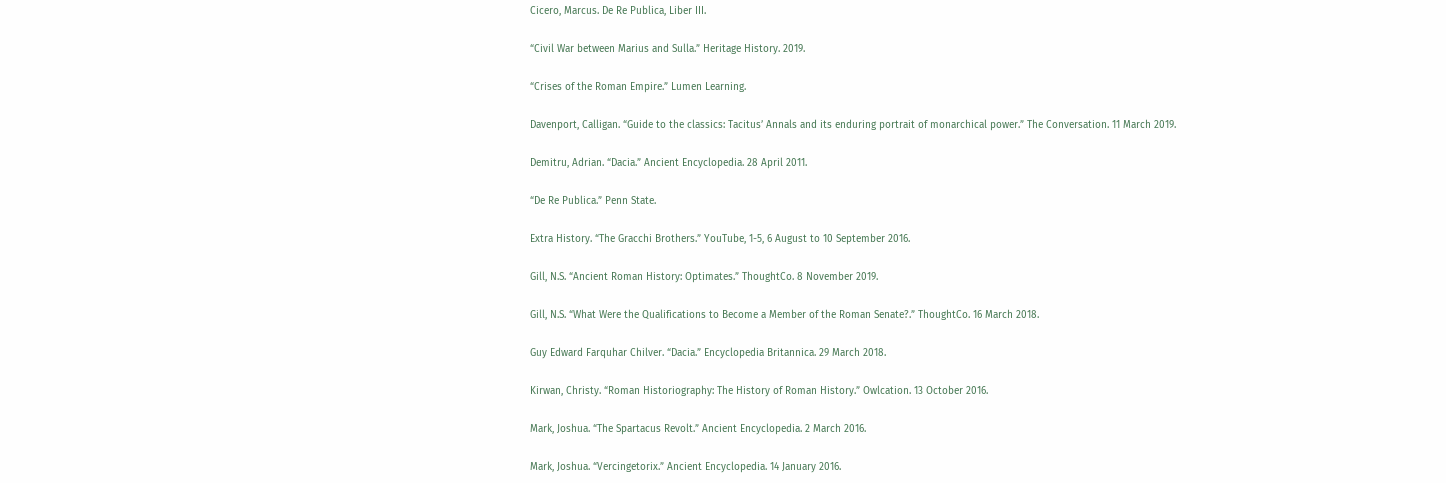Cicero, Marcus. De Re Publica, Liber III.

“Civil War between Marius and Sulla.” Heritage History. 2019.

“Crises of the Roman Empire.” Lumen Learning.

Davenport, Calligan. “Guide to the classics: Tacitus’ Annals and its enduring portrait of monarchical power.” The Conversation. 11 March 2019.

Demitru, Adrian. “Dacia.” Ancient Encyclopedia. 28 April 2011.

“De Re Publica.” Penn State.

Extra History. “The Gracchi Brothers.” YouTube, 1-5, 6 August to 10 September 2016.

Gill, N.S. “Ancient Roman History: Optimates.” ThoughtCo. 8 November 2019.

Gill, N.S. “What Were the Qualifications to Become a Member of the Roman Senate?.” ThoughtCo. 16 March 2018.

Guy Edward Farquhar Chilver. “Dacia.” Encyclopedia Britannica. 29 March 2018.

Kirwan, Christy. “Roman Historiography: The History of Roman History.” Owlcation. 13 October 2016.

Mark, Joshua. “The Spartacus Revolt.” Ancient Encyclopedia. 2 March 2016.

Mark, Joshua. “Vercingetorix.” Ancient Encyclopedia. 14 January 2016.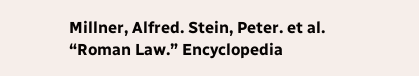Millner, Alfred. Stein, Peter. et al. “Roman Law.” Encyclopedia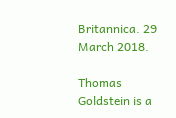Britannica. 29 March 2018.

Thomas Goldstein is a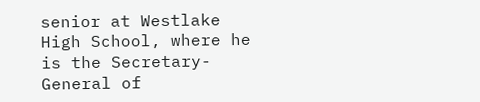senior at Westlake High School, where he is the Secretary-General of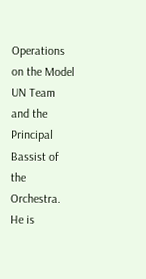Operations on the Model UN Team and the Principal Bassist of the Orchestra. He is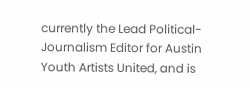currently the Lead Political-Journalism Editor for Austin Youth Artists United, and is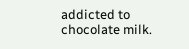addicted to chocolate milk.